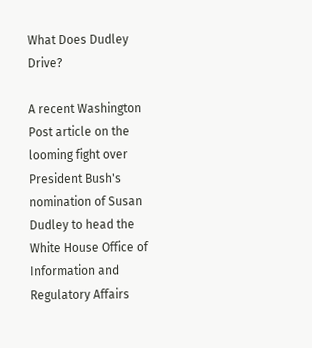What Does Dudley Drive?

A recent Washington Post article on the looming fight over President Bush's nomination of Susan Dudley to head the White House Office of Information and Regulatory Affairs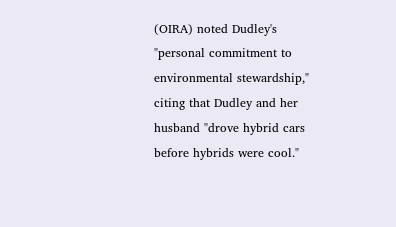(OIRA) noted Dudley's "personal commitment to environmental stewardship," citing that Dudley and her husband "drove hybrid cars before hybrids were cool."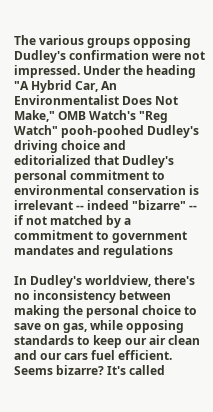The various groups opposing Dudley's confirmation were not impressed. Under the heading "A Hybrid Car, An Environmentalist Does Not Make," OMB Watch's "Reg Watch" pooh-poohed Dudley's driving choice and editorialized that Dudley's personal commitment to environmental conservation is irrelevant -- indeed "bizarre" -- if not matched by a commitment to government mandates and regulations

In Dudley's worldview, there's no inconsistency between making the personal choice to save on gas, while opposing standards to keep our air clean and our cars fuel efficient. Seems bizarre? It's called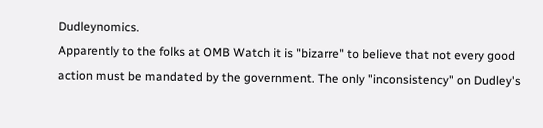Dudleynomics.
Apparently to the folks at OMB Watch it is "bizarre" to believe that not every good action must be mandated by the government. The only "inconsistency" on Dudley's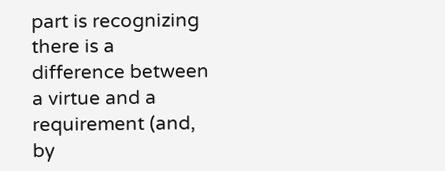part is recognizing there is a difference between a virtue and a requirement (and, by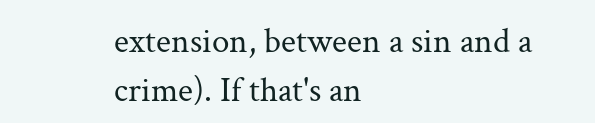extension, between a sin and a crime). If that's an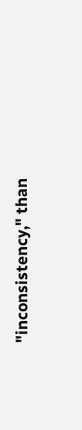"inconsistency," than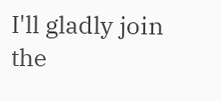I'll gladly join the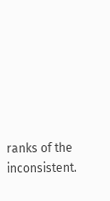ranks of the inconsistent.